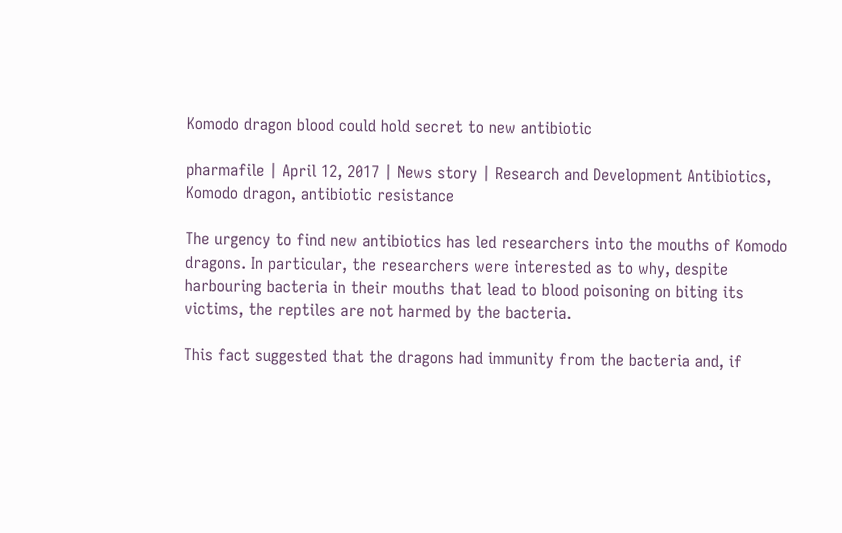Komodo dragon blood could hold secret to new antibiotic

pharmafile | April 12, 2017 | News story | Research and Development Antibiotics, Komodo dragon, antibiotic resistance

The urgency to find new antibiotics has led researchers into the mouths of Komodo dragons. In particular, the researchers were interested as to why, despite harbouring bacteria in their mouths that lead to blood poisoning on biting its victims, the reptiles are not harmed by the bacteria.

This fact suggested that the dragons had immunity from the bacteria and, if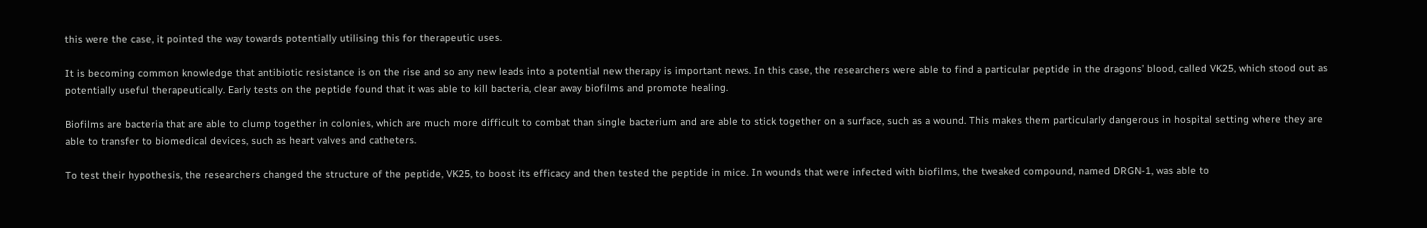this were the case, it pointed the way towards potentially utilising this for therapeutic uses.

It is becoming common knowledge that antibiotic resistance is on the rise and so any new leads into a potential new therapy is important news. In this case, the researchers were able to find a particular peptide in the dragons’ blood, called VK25, which stood out as potentially useful therapeutically. Early tests on the peptide found that it was able to kill bacteria, clear away biofilms and promote healing.

Biofilms are bacteria that are able to clump together in colonies, which are much more difficult to combat than single bacterium and are able to stick together on a surface, such as a wound. This makes them particularly dangerous in hospital setting where they are able to transfer to biomedical devices, such as heart valves and catheters.

To test their hypothesis, the researchers changed the structure of the peptide, VK25, to boost its efficacy and then tested the peptide in mice. In wounds that were infected with biofilms, the tweaked compound, named DRGN-1, was able to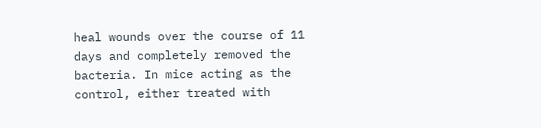heal wounds over the course of 11 days and completely removed the bacteria. In mice acting as the control, either treated with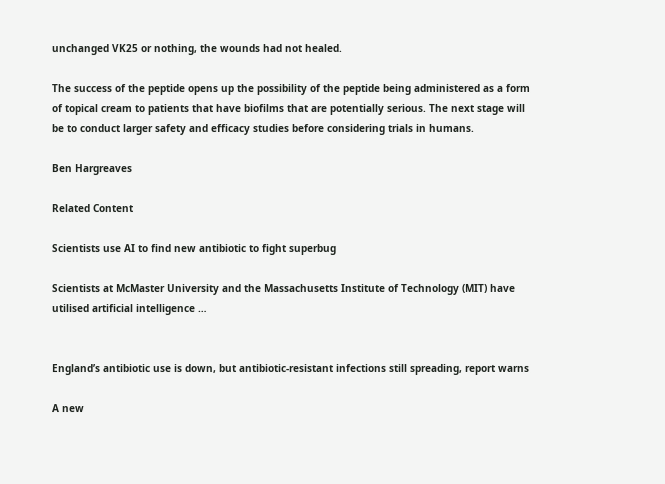unchanged VK25 or nothing, the wounds had not healed.

The success of the peptide opens up the possibility of the peptide being administered as a form of topical cream to patients that have biofilms that are potentially serious. The next stage will be to conduct larger safety and efficacy studies before considering trials in humans.

Ben Hargreaves

Related Content

Scientists use AI to find new antibiotic to fight superbug

Scientists at McMaster University and the Massachusetts Institute of Technology (MIT) have utilised artificial intelligence …


England’s antibiotic use is down, but antibiotic-resistant infections still spreading, report warns

A new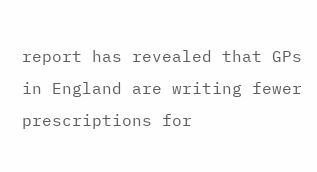report has revealed that GPs in England are writing fewer prescriptions for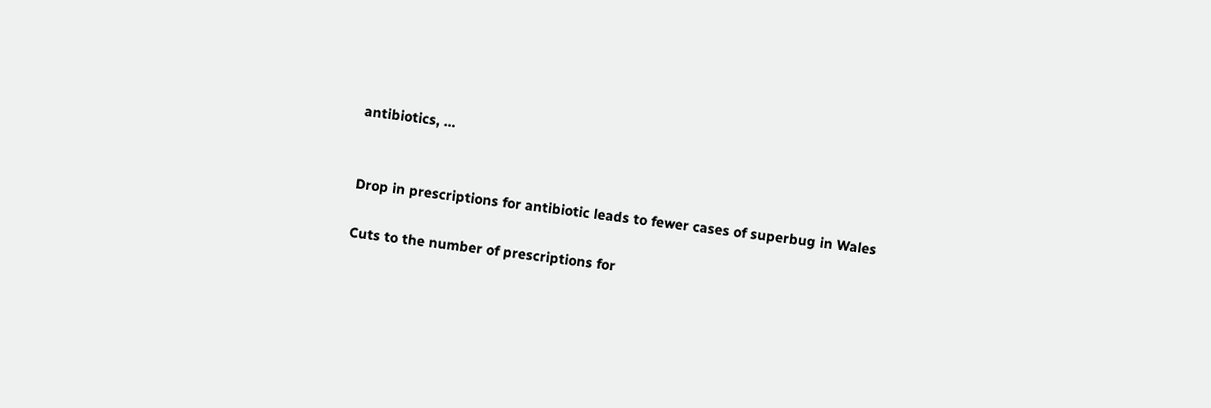antibiotics, …


Drop in prescriptions for antibiotic leads to fewer cases of superbug in Wales

Cuts to the number of prescriptions for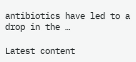antibiotics have led to a drop in the …

Latest content